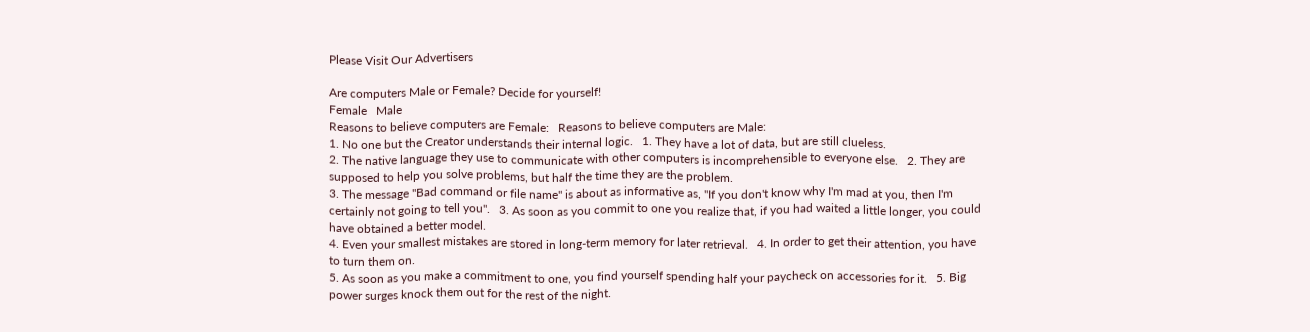Please Visit Our Advertisers

Are computers Male or Female? Decide for yourself!
Female   Male
Reasons to believe computers are Female:   Reasons to believe computers are Male:
1. No one but the Creator understands their internal logic.   1. They have a lot of data, but are still clueless.
2. The native language they use to communicate with other computers is incomprehensible to everyone else.   2. They are supposed to help you solve problems, but half the time they are the problem.
3. The message "Bad command or file name" is about as informative as, "If you don't know why I'm mad at you, then I'm certainly not going to tell you".   3. As soon as you commit to one you realize that, if you had waited a little longer, you could have obtained a better model.
4. Even your smallest mistakes are stored in long-term memory for later retrieval.   4. In order to get their attention, you have to turn them on.
5. As soon as you make a commitment to one, you find yourself spending half your paycheck on accessories for it.   5. Big power surges knock them out for the rest of the night.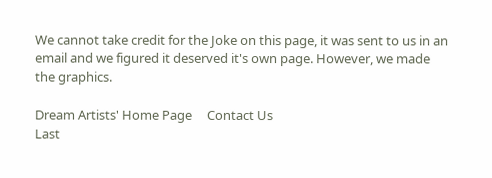We cannot take credit for the Joke on this page, it was sent to us in an email and we figured it deserved it's own page. However, we made the graphics.

Dream Artists' Home Page     Contact Us
Last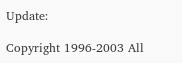Update:

Copyright 1996-2003 All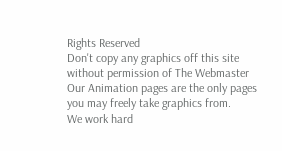Rights Reserved
Don't copy any graphics off this site without permission of The Webmaster
Our Animation pages are the only pages you may freely take graphics from.
We work hard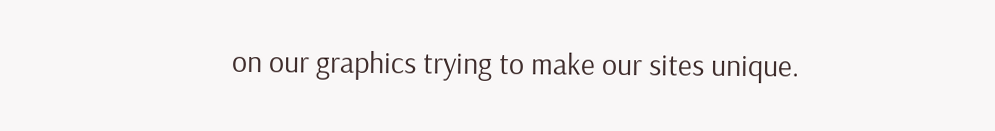on our graphics trying to make our sites unique.